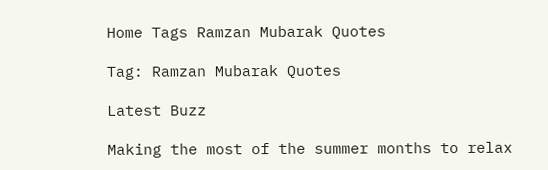Home Tags Ramzan Mubarak Quotes

Tag: Ramzan Mubarak Quotes

Latest Buzz

Making the most of the summer months to relax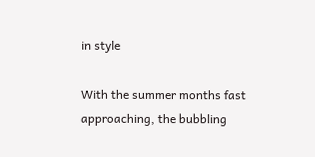in style

With the summer months fast approaching, the bubbling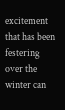excitement that has been festering over the winter can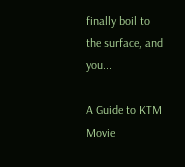finally boil to the surface, and you...

A Guide to KTM Movie